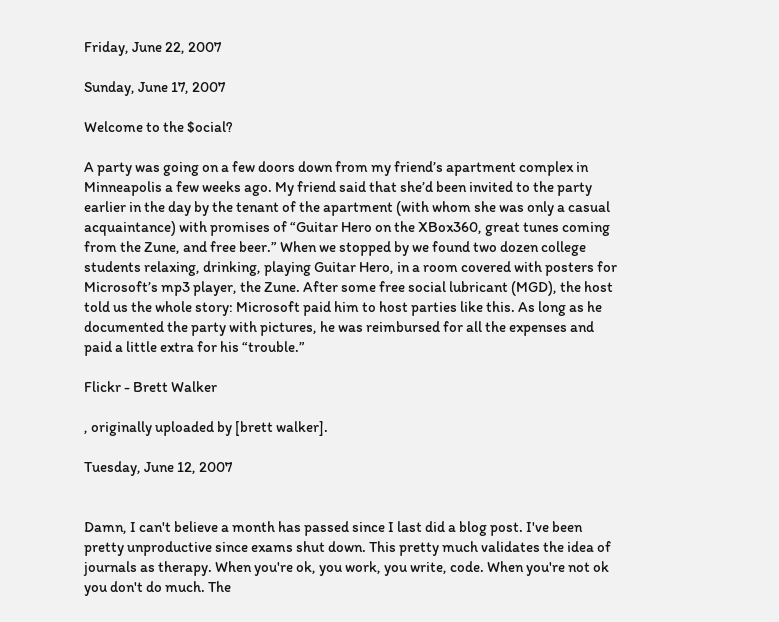Friday, June 22, 2007

Sunday, June 17, 2007

Welcome to the $ocial?

A party was going on a few doors down from my friend’s apartment complex in Minneapolis a few weeks ago. My friend said that she’d been invited to the party earlier in the day by the tenant of the apartment (with whom she was only a casual acquaintance) with promises of “Guitar Hero on the XBox360, great tunes coming from the Zune, and free beer.” When we stopped by we found two dozen college students relaxing, drinking, playing Guitar Hero, in a room covered with posters for Microsoft’s mp3 player, the Zune. After some free social lubricant (MGD), the host told us the whole story: Microsoft paid him to host parties like this. As long as he documented the party with pictures, he was reimbursed for all the expenses and paid a little extra for his “trouble.”

Flickr - Brett Walker

, originally uploaded by [brett walker].

Tuesday, June 12, 2007


Damn, I can't believe a month has passed since I last did a blog post. I've been pretty unproductive since exams shut down. This pretty much validates the idea of journals as therapy. When you're ok, you work, you write, code. When you're not ok you don't do much. The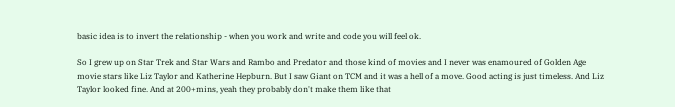basic idea is to invert the relationship - when you work and write and code you will feel ok.

So I grew up on Star Trek and Star Wars and Rambo and Predator and those kind of movies and I never was enamoured of Golden Age movie stars like Liz Taylor and Katherine Hepburn. But I saw Giant on TCM and it was a hell of a move. Good acting is just timeless. And Liz Taylor looked fine. And at 200+mins, yeah they probably don't make them like that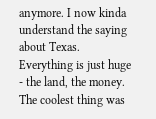anymore. I now kinda understand the saying about Texas. Everything is just huge - the land, the money. The coolest thing was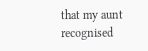that my aunt recognised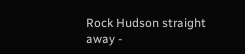Rock Hudson straight away -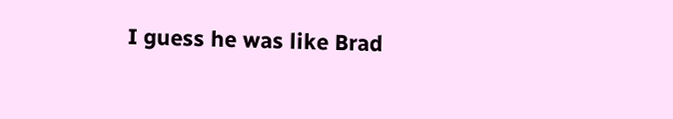I guess he was like Brad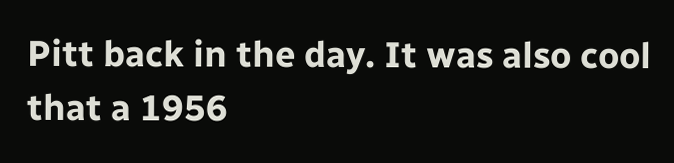Pitt back in the day. It was also cool that a 1956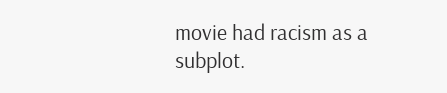movie had racism as a subplot.